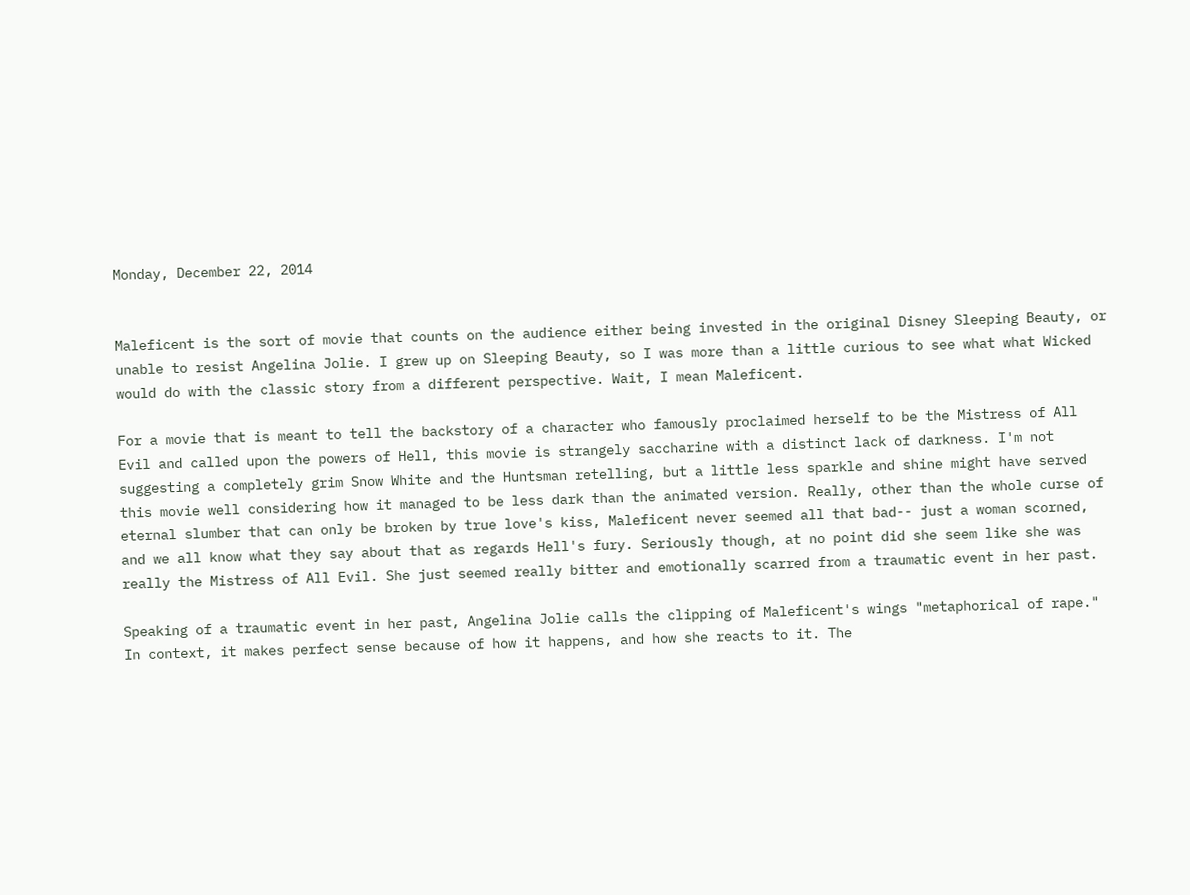Monday, December 22, 2014


Maleficent is the sort of movie that counts on the audience either being invested in the original Disney Sleeping Beauty, or unable to resist Angelina Jolie. I grew up on Sleeping Beauty, so I was more than a little curious to see what what Wicked would do with the classic story from a different perspective. Wait, I mean Maleficent.

For a movie that is meant to tell the backstory of a character who famously proclaimed herself to be the Mistress of All Evil and called upon the powers of Hell, this movie is strangely saccharine with a distinct lack of darkness. I'm not suggesting a completely grim Snow White and the Huntsman retelling, but a little less sparkle and shine might have served this movie well considering how it managed to be less dark than the animated version. Really, other than the whole curse of eternal slumber that can only be broken by true love's kiss, Maleficent never seemed all that bad-- just a woman scorned, and we all know what they say about that as regards Hell's fury. Seriously though, at no point did she seem like she was really the Mistress of All Evil. She just seemed really bitter and emotionally scarred from a traumatic event in her past.

Speaking of a traumatic event in her past, Angelina Jolie calls the clipping of Maleficent's wings "metaphorical of rape." In context, it makes perfect sense because of how it happens, and how she reacts to it. The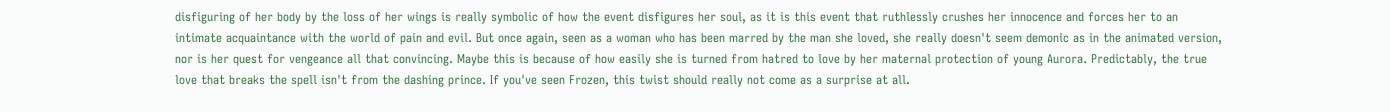disfiguring of her body by the loss of her wings is really symbolic of how the event disfigures her soul, as it is this event that ruthlessly crushes her innocence and forces her to an intimate acquaintance with the world of pain and evil. But once again, seen as a woman who has been marred by the man she loved, she really doesn't seem demonic as in the animated version, nor is her quest for vengeance all that convincing. Maybe this is because of how easily she is turned from hatred to love by her maternal protection of young Aurora. Predictably, the true love that breaks the spell isn't from the dashing prince. If you've seen Frozen, this twist should really not come as a surprise at all.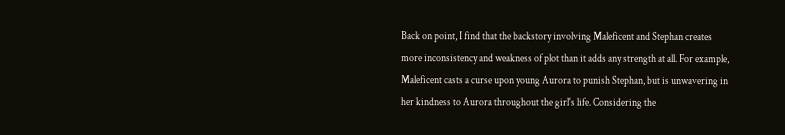Back on point, I find that the backstory involving Maleficent and Stephan creates more inconsistency and weakness of plot than it adds any strength at all. For example, Maleficent casts a curse upon young Aurora to punish Stephan, but is unwavering in her kindness to Aurora throughout the girl's life. Considering the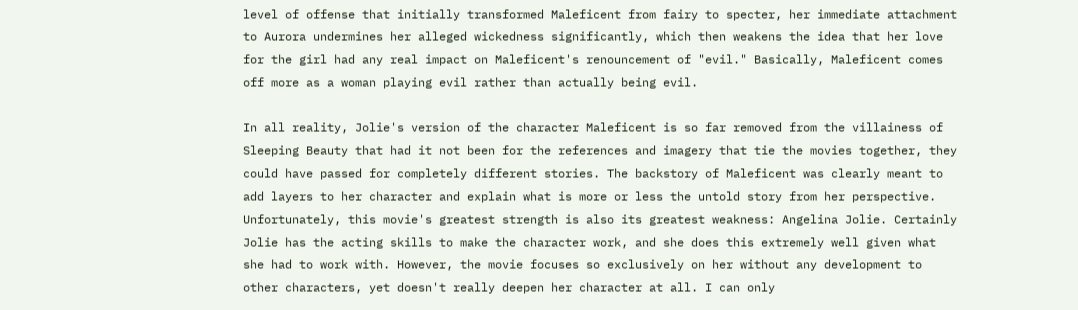level of offense that initially transformed Maleficent from fairy to specter, her immediate attachment to Aurora undermines her alleged wickedness significantly, which then weakens the idea that her love for the girl had any real impact on Maleficent's renouncement of "evil." Basically, Maleficent comes off more as a woman playing evil rather than actually being evil.

In all reality, Jolie's version of the character Maleficent is so far removed from the villainess of Sleeping Beauty that had it not been for the references and imagery that tie the movies together, they could have passed for completely different stories. The backstory of Maleficent was clearly meant to add layers to her character and explain what is more or less the untold story from her perspective. Unfortunately, this movie's greatest strength is also its greatest weakness: Angelina Jolie. Certainly Jolie has the acting skills to make the character work, and she does this extremely well given what she had to work with. However, the movie focuses so exclusively on her without any development to other characters, yet doesn't really deepen her character at all. I can only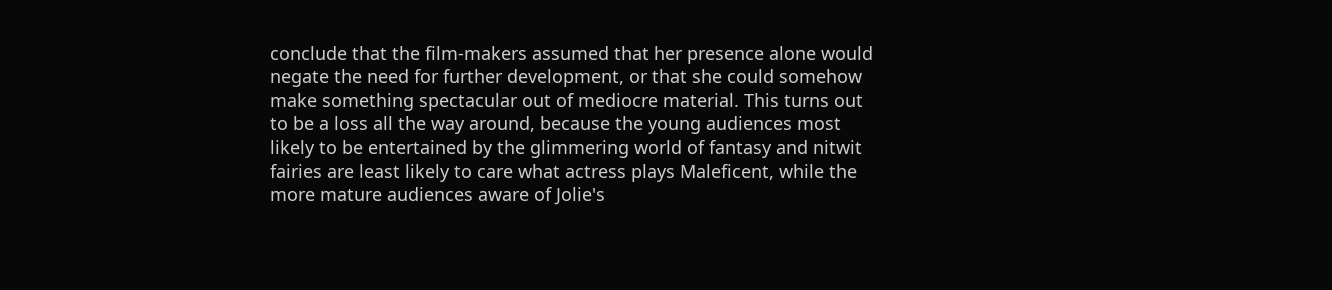conclude that the film-makers assumed that her presence alone would negate the need for further development, or that she could somehow make something spectacular out of mediocre material. This turns out to be a loss all the way around, because the young audiences most likely to be entertained by the glimmering world of fantasy and nitwit fairies are least likely to care what actress plays Maleficent, while the more mature audiences aware of Jolie's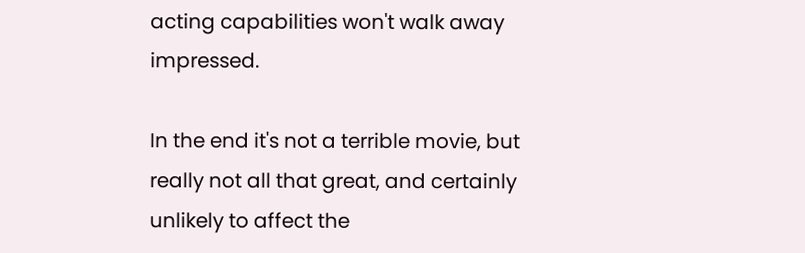acting capabilities won't walk away impressed.

In the end it's not a terrible movie, but really not all that great, and certainly unlikely to affect the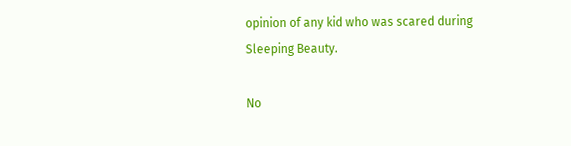opinion of any kid who was scared during Sleeping Beauty.

No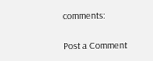comments:

Post a Comment